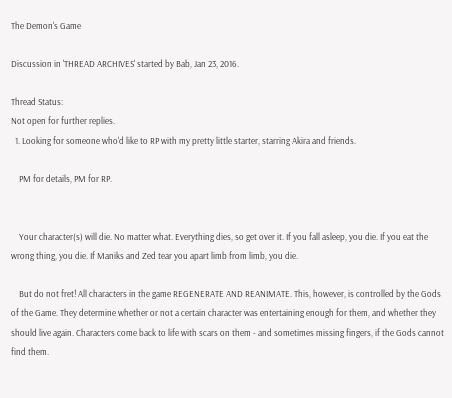The Demon's Game

Discussion in 'THREAD ARCHIVES' started by Bab, Jan 23, 2016.

Thread Status:
Not open for further replies.
  1. Looking for someone who'd like to RP with my pretty little starter, starring Akira and friends.

    PM for details, PM for RP.


    Your character(s) will die. No matter what. Everything dies, so get over it. If you fall asleep, you die. If you eat the wrong thing, you die. If Maniks and Zed tear you apart limb from limb, you die.

    But do not fret! All characters in the game REGENERATE AND REANIMATE. This, however, is controlled by the Gods of the Game. They determine whether or not a certain character was entertaining enough for them, and whether they should live again. Characters come back to life with scars on them - and sometimes missing fingers, if the Gods cannot find them.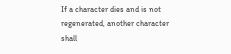If a character dies and is not regenerated, another character shall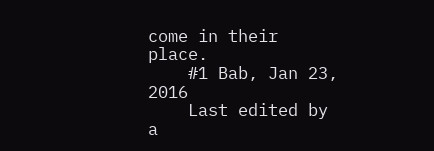come in their place.
    #1 Bab, Jan 23, 2016
    Last edited by a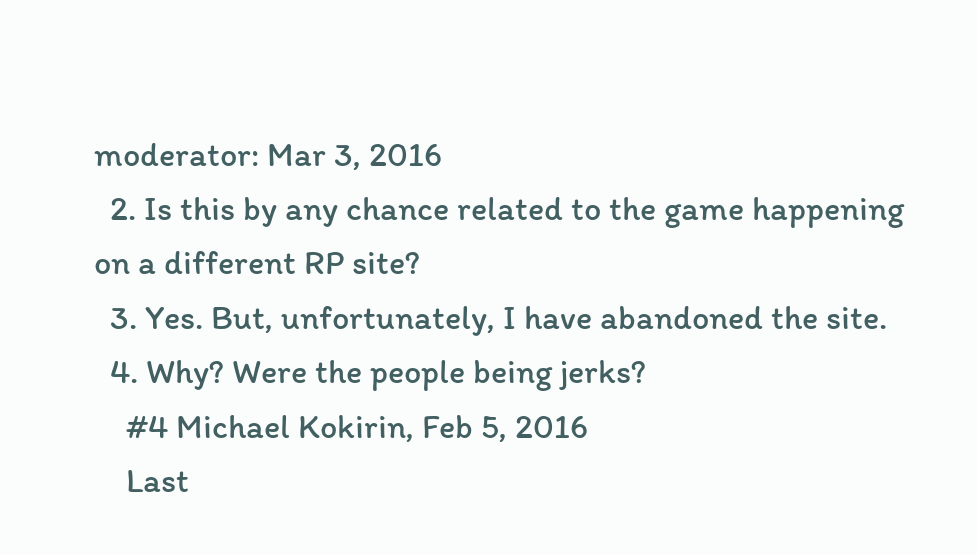moderator: Mar 3, 2016
  2. Is this by any chance related to the game happening on a different RP site?
  3. Yes. But, unfortunately, I have abandoned the site.
  4. Why? Were the people being jerks?
    #4 Michael Kokirin, Feb 5, 2016
    Last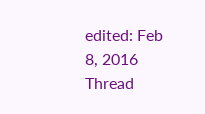edited: Feb 8, 2016
Thread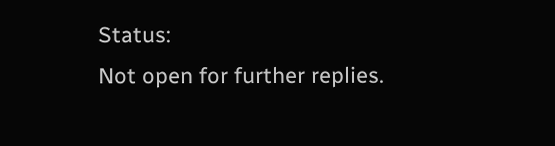Status:
Not open for further replies.